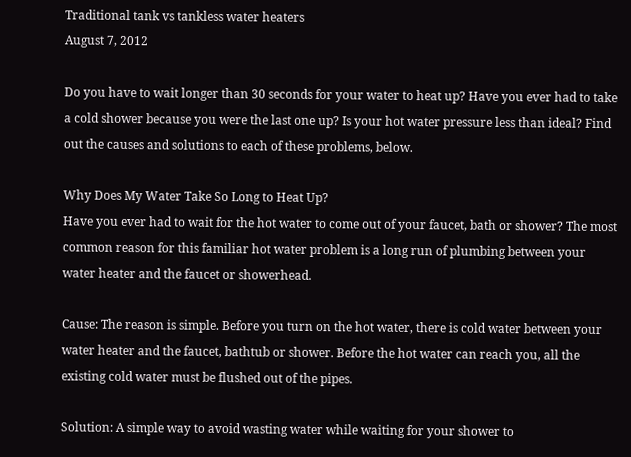Traditional tank vs tankless water heaters
August 7, 2012

Do you have to wait longer than 30 seconds for your water to heat up? Have you ever had to take a cold shower because you were the last one up? Is your hot water pressure less than ideal? Find out the causes and solutions to each of these problems, below.

Why Does My Water Take So Long to Heat Up?
Have you ever had to wait for the hot water to come out of your faucet, bath or shower? The most common reason for this familiar hot water problem is a long run of plumbing between your water heater and the faucet or showerhead.

Cause: The reason is simple. Before you turn on the hot water, there is cold water between your water heater and the faucet, bathtub or shower. Before the hot water can reach you, all the existing cold water must be flushed out of the pipes.

Solution: A simple way to avoid wasting water while waiting for your shower to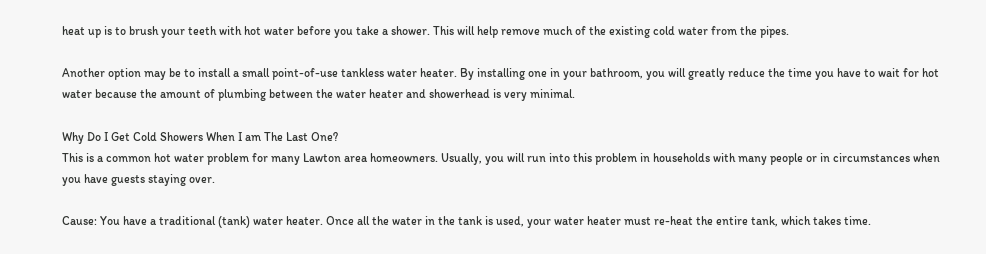heat up is to brush your teeth with hot water before you take a shower. This will help remove much of the existing cold water from the pipes.

Another option may be to install a small point-of-use tankless water heater. By installing one in your bathroom, you will greatly reduce the time you have to wait for hot water because the amount of plumbing between the water heater and showerhead is very minimal.

Why Do I Get Cold Showers When I am The Last One?
This is a common hot water problem for many Lawton area homeowners. Usually, you will run into this problem in households with many people or in circumstances when you have guests staying over.

Cause: You have a traditional (tank) water heater. Once all the water in the tank is used, your water heater must re-heat the entire tank, which takes time.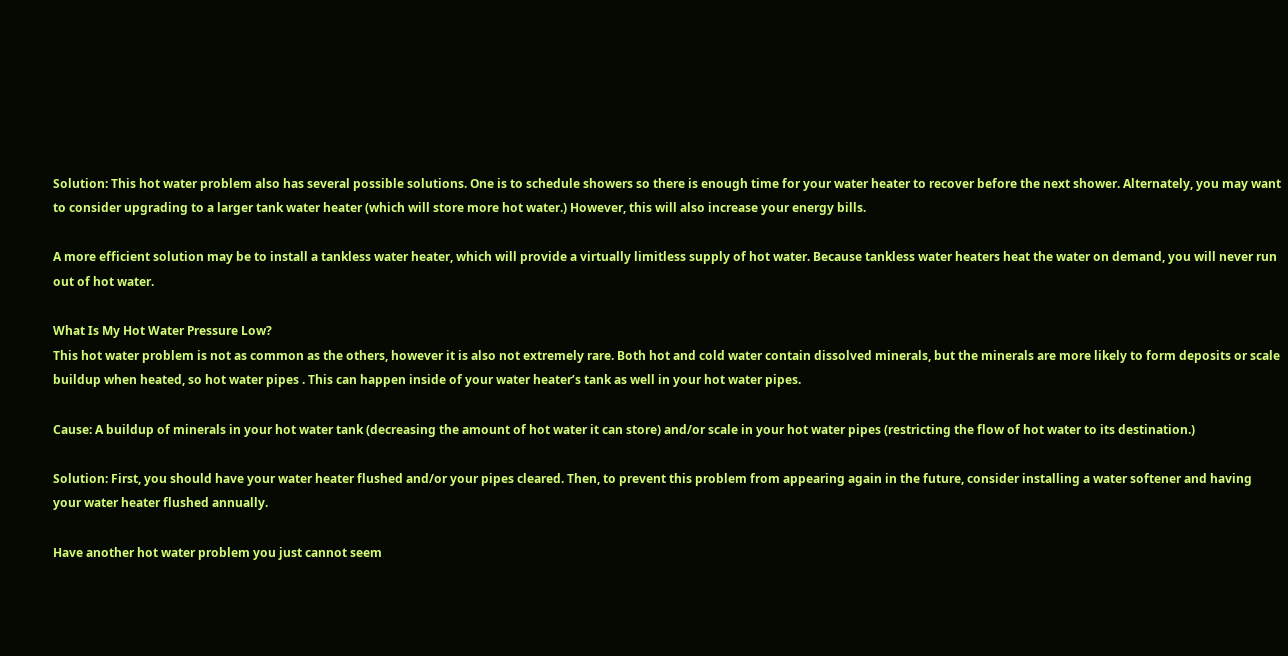Solution: This hot water problem also has several possible solutions. One is to schedule showers so there is enough time for your water heater to recover before the next shower. Alternately, you may want to consider upgrading to a larger tank water heater (which will store more hot water.) However, this will also increase your energy bills.

A more efficient solution may be to install a tankless water heater, which will provide a virtually limitless supply of hot water. Because tankless water heaters heat the water on demand, you will never run out of hot water.

What Is My Hot Water Pressure Low?
This hot water problem is not as common as the others, however it is also not extremely rare. Both hot and cold water contain dissolved minerals, but the minerals are more likely to form deposits or scale buildup when heated, so hot water pipes . This can happen inside of your water heater’s tank as well in your hot water pipes.

Cause: A buildup of minerals in your hot water tank (decreasing the amount of hot water it can store) and/or scale in your hot water pipes (restricting the flow of hot water to its destination.)

Solution: First, you should have your water heater flushed and/or your pipes cleared. Then, to prevent this problem from appearing again in the future, consider installing a water softener and having your water heater flushed annually.

Have another hot water problem you just cannot seem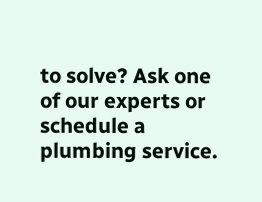to solve? Ask one of our experts or schedule a plumbing service.